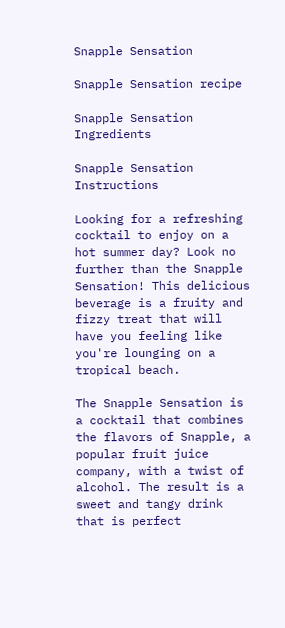Snapple Sensation

Snapple Sensation recipe

Snapple Sensation Ingredients

Snapple Sensation Instructions

Looking for a refreshing cocktail to enjoy on a hot summer day? Look no further than the Snapple Sensation! This delicious beverage is a fruity and fizzy treat that will have you feeling like you're lounging on a tropical beach.

The Snapple Sensation is a cocktail that combines the flavors of Snapple, a popular fruit juice company, with a twist of alcohol. The result is a sweet and tangy drink that is perfect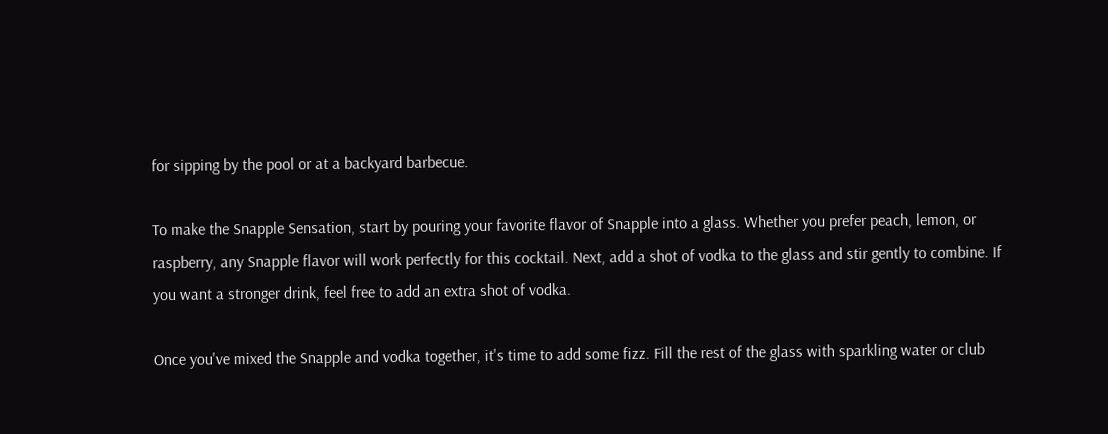for sipping by the pool or at a backyard barbecue.

To make the Snapple Sensation, start by pouring your favorite flavor of Snapple into a glass. Whether you prefer peach, lemon, or raspberry, any Snapple flavor will work perfectly for this cocktail. Next, add a shot of vodka to the glass and stir gently to combine. If you want a stronger drink, feel free to add an extra shot of vodka.

Once you've mixed the Snapple and vodka together, it's time to add some fizz. Fill the rest of the glass with sparkling water or club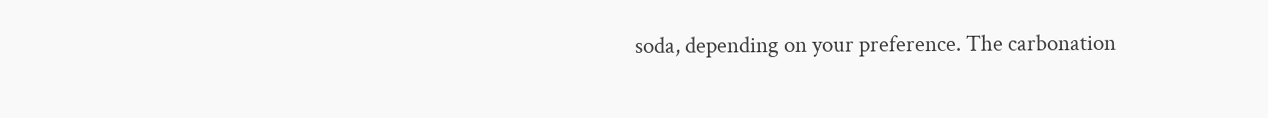soda, depending on your preference. The carbonation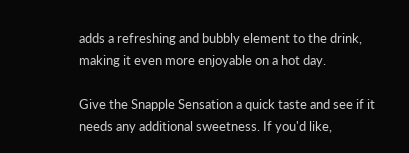adds a refreshing and bubbly element to the drink, making it even more enjoyable on a hot day.

Give the Snapple Sensation a quick taste and see if it needs any additional sweetness. If you'd like,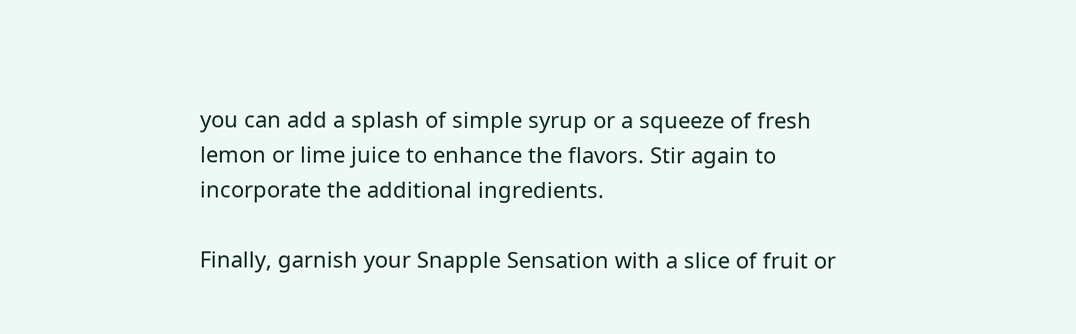you can add a splash of simple syrup or a squeeze of fresh lemon or lime juice to enhance the flavors. Stir again to incorporate the additional ingredients.

Finally, garnish your Snapple Sensation with a slice of fruit or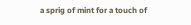a sprig of mint for a touch of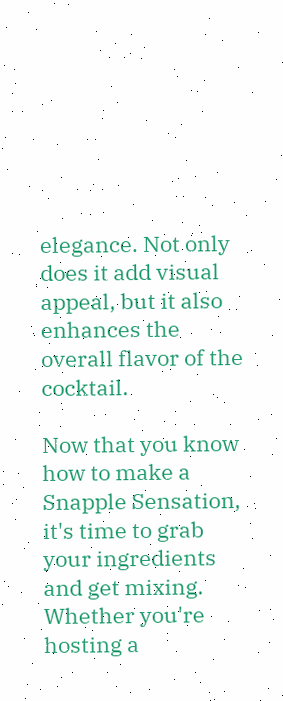elegance. Not only does it add visual appeal, but it also enhances the overall flavor of the cocktail.

Now that you know how to make a Snapple Sensation, it's time to grab your ingredients and get mixing. Whether you're hosting a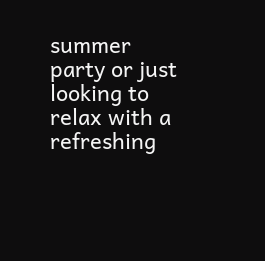summer party or just looking to relax with a refreshing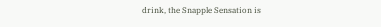drink, the Snapple Sensation is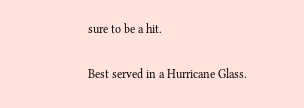sure to be a hit.

Best served in a Hurricane Glass.